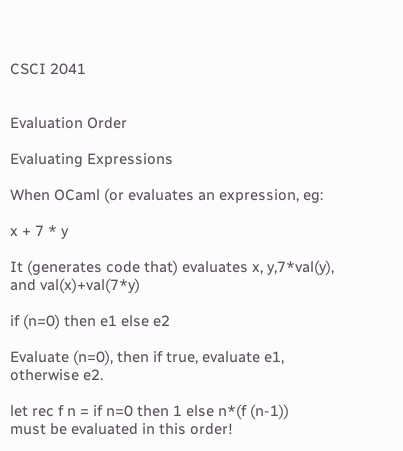CSCI 2041


Evaluation Order

Evaluating Expressions

When OCaml (or evaluates an expression, eg:

x + 7 * y

It (generates code that) evaluates x, y,7*val(y), and val(x)+val(7*y)

if (n=0) then e1 else e2

Evaluate (n=0), then if true, evaluate e1, otherwise e2.

let rec f n = if n=0 then 1 else n*(f (n-1))
must be evaluated in this order!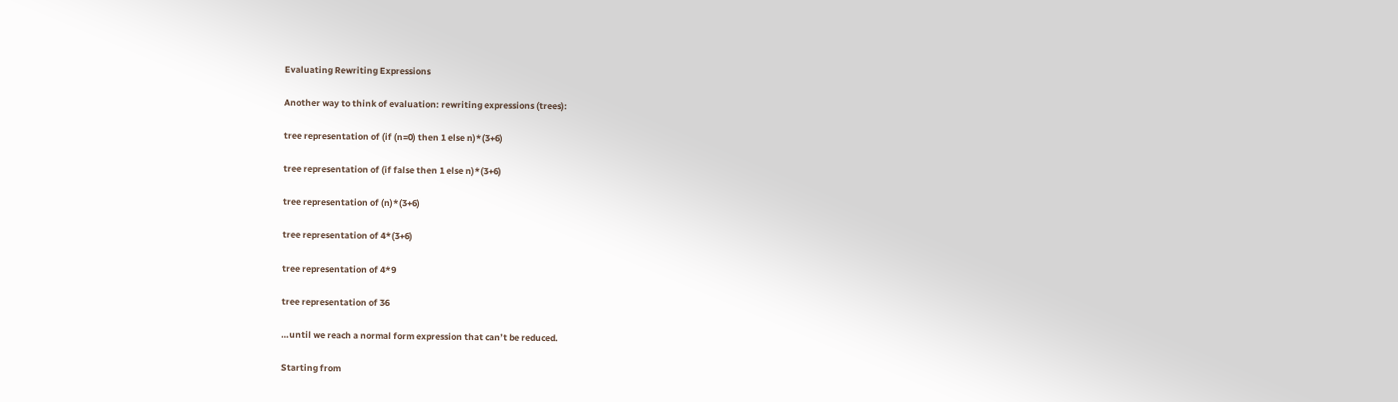Evaluating Rewriting Expressions

Another way to think of evaluation: rewriting expressions (trees):

tree representation of (if (n=0) then 1 else n)*(3+6)

tree representation of (if false then 1 else n)*(3+6)

tree representation of (n)*(3+6)

tree representation of 4*(3+6)

tree representation of 4*9

tree representation of 36

…until we reach a normal form expression that can’t be reduced.

Starting from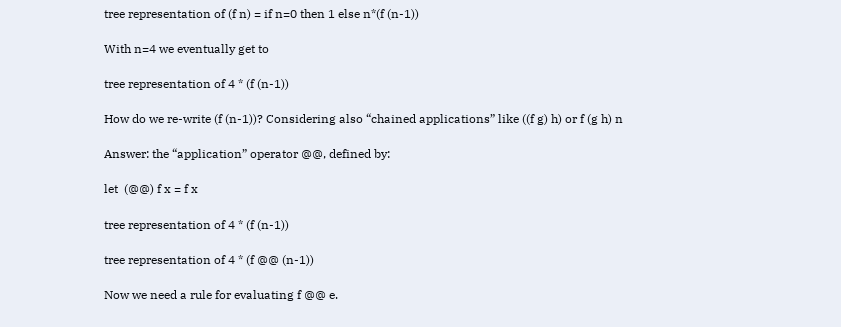tree representation of (f n) = if n=0 then 1 else n*(f (n-1))

With n=4 we eventually get to

tree representation of 4 * (f (n-1))

How do we re-write (f (n-1))? Considering also “chained applications” like ((f g) h) or f (g h) n

Answer: the “application” operator @@, defined by:

let  (@@) f x = f x

tree representation of 4 * (f (n-1))

tree representation of 4 * (f @@ (n-1))

Now we need a rule for evaluating f @@ e.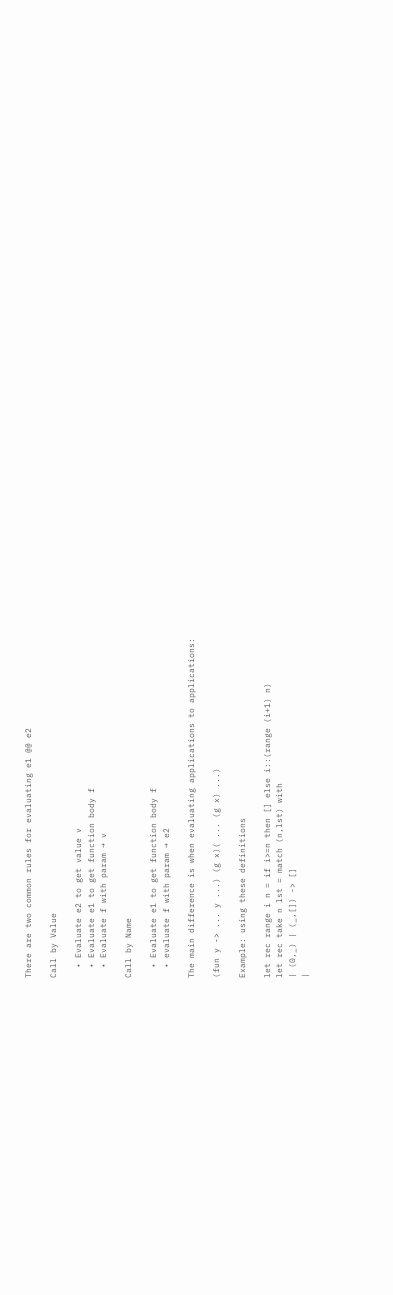There are two common rules for evaluating e1 @@ e2

Call by Value

  • Evaluate e2 to get value v
  • Evaluate e1 to get function body f
  • Evaluate f with param → v

Call by Name

  • Evaluate e1 to get function body f
  • evaluate f with param → e2

The main difference is when evaluating applications to applications:

(fun y -> ... y ...) (g x)( ... (g x) ...)

Example: using these definitions

let rec range i n = if i>=n then [] else i::(range (i+1) n)
let rec take n lst = match (n,lst) with
| (0,_) | (_,[]) -> []
|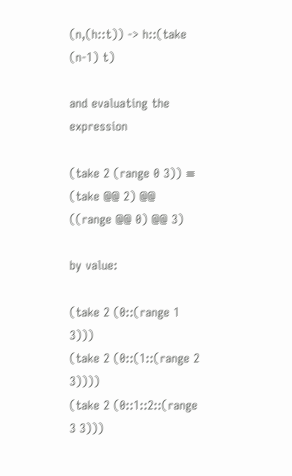(n,(h::t)) -> h::(take (n-1) t)

and evaluating the expression

(take 2 (range 0 3)) ≡ (take @@ 2) @@ ((range @@ 0) @@ 3)

by value:

(take 2 (0::(range 1 3)))
(take 2 (0::(1::(range 2 3))))
(take 2 (0::1::2::(range 3 3)))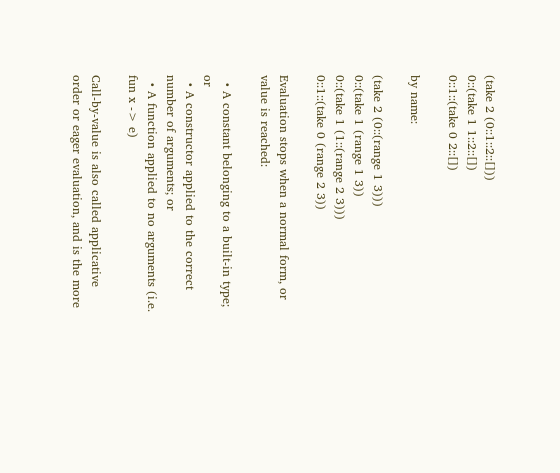(take 2 (0::1::2::[]))
0::(take 1 1::2::[])
0::1::(take 0 2::[])

by name:

(take 2 (0::(range 1 3)))
0::(take 1 (range 1 3))
0::(take 1 (1::(range 2 3)))
0::1::(take 0 (range 2 3))

Evaluation stops when a normal form, or value is reached:

  • A constant belonging to a built-in type; or
  • A constructor applied to the correct number of arguments; or
  • A function applied to no arguments (i.e. fun x -> e)

Call-by-value is also called applicative order or eager evaluation, and is the more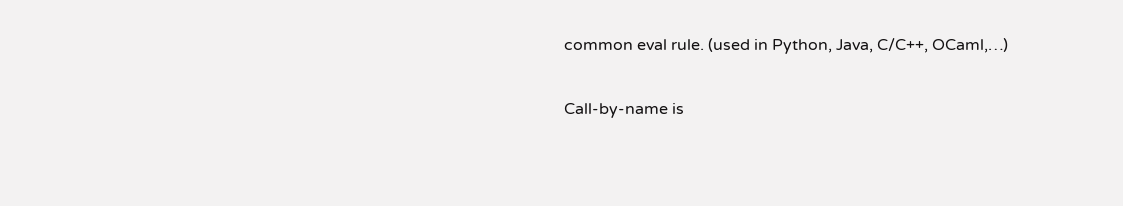common eval rule. (used in Python, Java, C/C++, OCaml,…)

Call-by-name is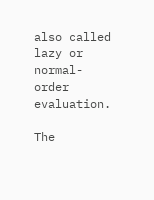also called lazy or normal-order evaluation.

The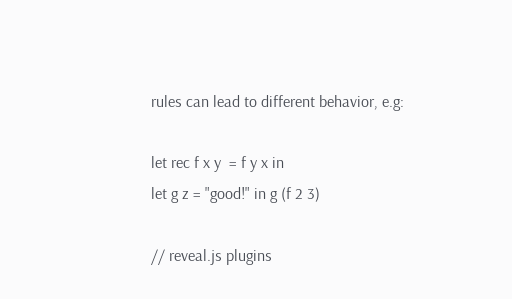rules can lead to different behavior, e.g:

let rec f x y  = f y x in
let g z = "good!" in g (f 2 3)

// reveal.js plugins